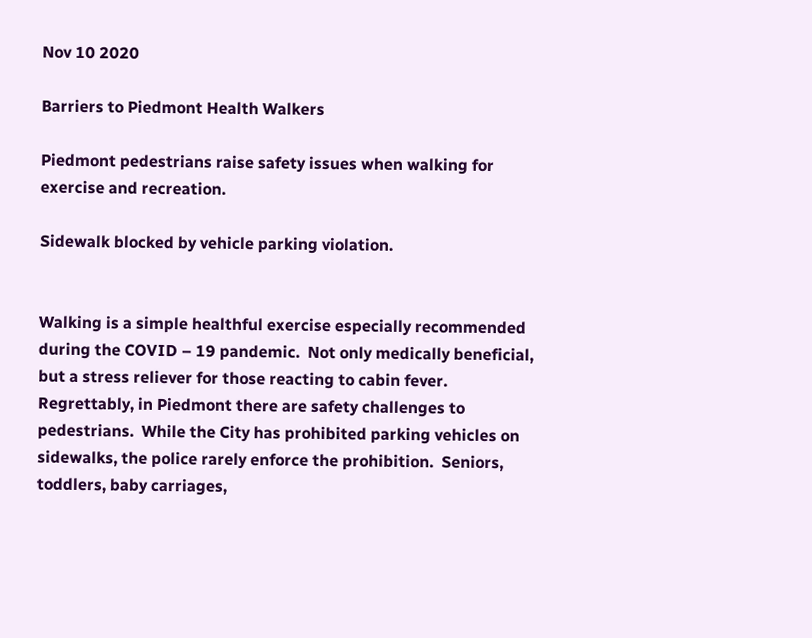Nov 10 2020

Barriers to Piedmont Health Walkers

Piedmont pedestrians raise safety issues when walking for exercise and recreation.

Sidewalk blocked by vehicle parking violation.


Walking is a simple healthful exercise especially recommended during the COVID – 19 pandemic.  Not only medically beneficial, but a stress reliever for those reacting to cabin fever.  Regrettably, in Piedmont there are safety challenges to pedestrians.  While the City has prohibited parking vehicles on sidewalks, the police rarely enforce the prohibition.  Seniors, toddlers, baby carriages,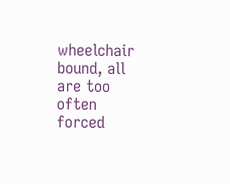wheelchair bound, all are too often forced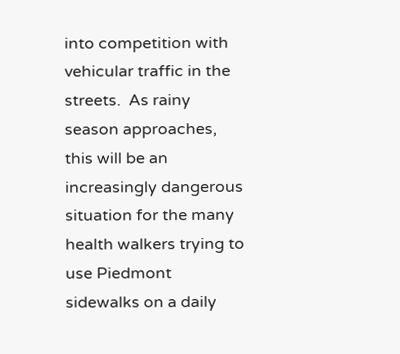into competition with vehicular traffic in the streets.  As rainy season approaches, this will be an increasingly dangerous situation for the many health walkers trying to use Piedmont sidewalks on a daily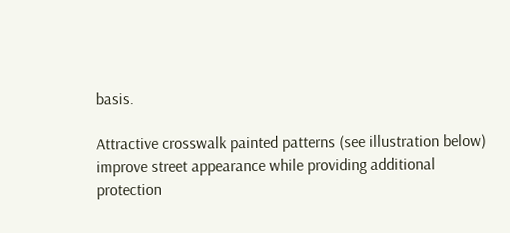basis.

Attractive crosswalk painted patterns (see illustration below) improve street appearance while providing additional protection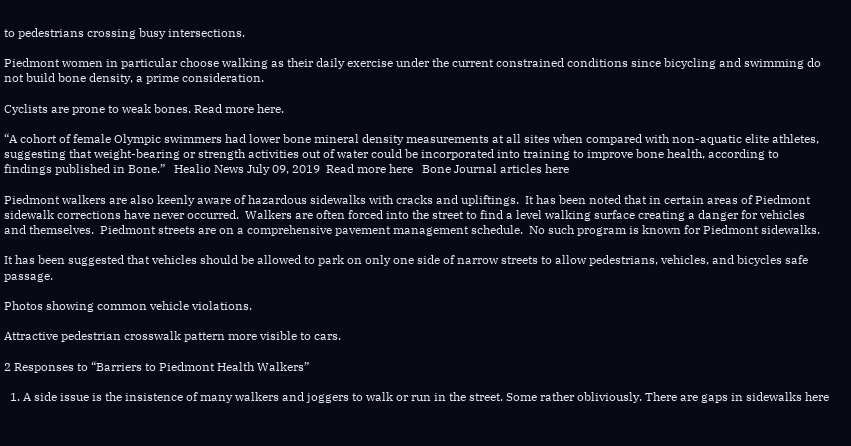to pedestrians crossing busy intersections.

Piedmont women in particular choose walking as their daily exercise under the current constrained conditions since bicycling and swimming do not build bone density, a prime consideration.

Cyclists are prone to weak bones. Read more here.

“A cohort of female Olympic swimmers had lower bone mineral density measurements at all sites when compared with non-aquatic elite athletes, suggesting that weight-bearing or strength activities out of water could be incorporated into training to improve bone health, according to findings published in Bone.”   Healio News July 09, 2019  Read more here   Bone Journal articles here

Piedmont walkers are also keenly aware of hazardous sidewalks with cracks and upliftings.  It has been noted that in certain areas of Piedmont sidewalk corrections have never occurred.  Walkers are often forced into the street to find a level walking surface creating a danger for vehicles and themselves.  Piedmont streets are on a comprehensive pavement management schedule.  No such program is known for Piedmont sidewalks.

It has been suggested that vehicles should be allowed to park on only one side of narrow streets to allow pedestrians, vehicles, and bicycles safe passage.

Photos showing common vehicle violations.

Attractive pedestrian crosswalk pattern more visible to cars.

2 Responses to “Barriers to Piedmont Health Walkers”

  1. A side issue is the insistence of many walkers and joggers to walk or run in the street. Some rather obliviously. There are gaps in sidewalks here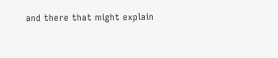and there that might explain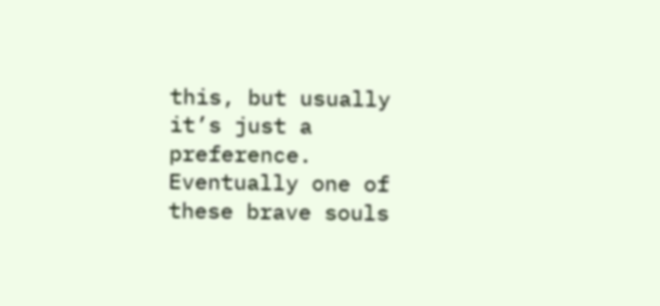this, but usually it’s just a preference. Eventually one of these brave souls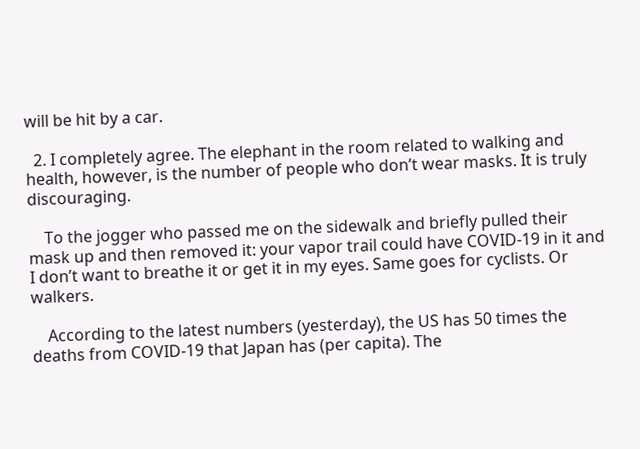will be hit by a car.

  2. I completely agree. The elephant in the room related to walking and health, however, is the number of people who don’t wear masks. It is truly discouraging.

    To the jogger who passed me on the sidewalk and briefly pulled their mask up and then removed it: your vapor trail could have COVID-19 in it and I don’t want to breathe it or get it in my eyes. Same goes for cyclists. Or walkers.

    According to the latest numbers (yesterday), the US has 50 times the deaths from COVID-19 that Japan has (per capita). The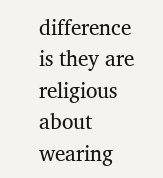difference is they are religious about wearing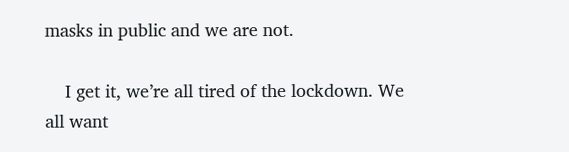masks in public and we are not.

    I get it, we’re all tired of the lockdown. We all want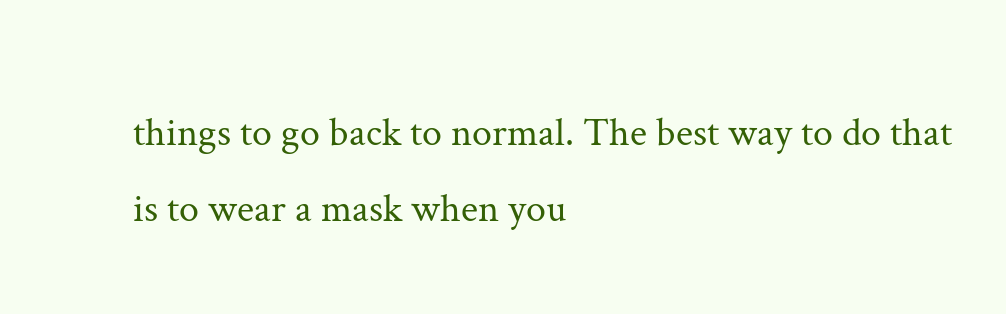things to go back to normal. The best way to do that is to wear a mask when you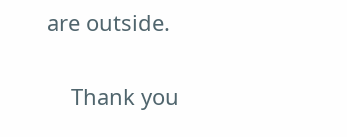are outside.

    Thank you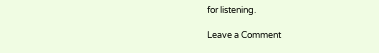for listening.

Leave a Comment